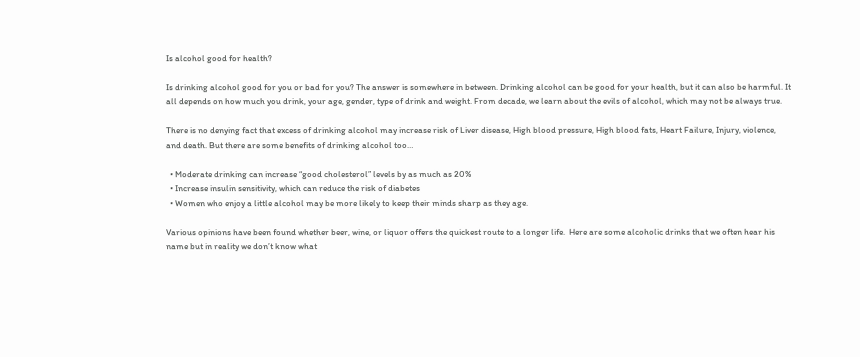Is alcohol good for health?

Is drinking alcohol good for you or bad for you? The answer is somewhere in between. Drinking alcohol can be good for your health, but it can also be harmful. It all depends on how much you drink, your age, gender, type of drink and weight. From decade, we learn about the evils of alcohol, which may not be always true.

There is no denying fact that excess of drinking alcohol may increase risk of Liver disease, High blood pressure, High blood fats, Heart Failure, Injury, violence, and death. But there are some benefits of drinking alcohol too…

  • Moderate drinking can increase “good cholesterol” levels by as much as 20%
  • Increase insulin sensitivity, which can reduce the risk of diabetes
  • Women who enjoy a little alcohol may be more likely to keep their minds sharp as they age.

Various opinions have been found whether beer, wine, or liquor offers the quickest route to a longer life.  Here are some alcoholic drinks that we often hear his name but in reality we don’t know what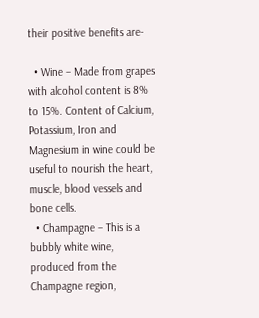their positive benefits are-

  • Wine – Made from grapes with alcohol content is 8% to 15%. Content of Calcium, Potassium, Iron and Magnesium in wine could be useful to nourish the heart, muscle, blood vessels and bone cells.
  • Champagne – This is a bubbly white wine, produced from the Champagne region,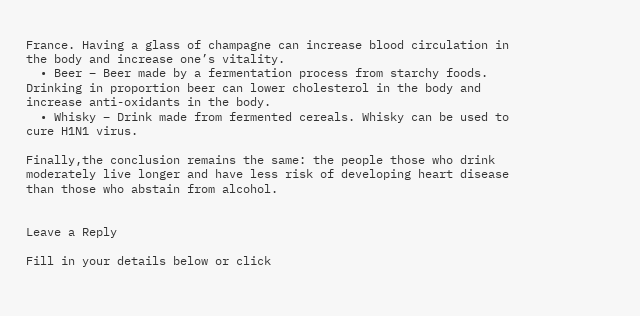France. Having a glass of champagne can increase blood circulation in the body and increase one’s vitality.
  • Beer – Beer made by a fermentation process from starchy foods. Drinking in proportion beer can lower cholesterol in the body and increase anti-oxidants in the body.
  • Whisky – Drink made from fermented cereals. Whisky can be used to cure H1N1 virus.

Finally,the conclusion remains the same: the people those who drink moderately live longer and have less risk of developing heart disease than those who abstain from alcohol.


Leave a Reply

Fill in your details below or click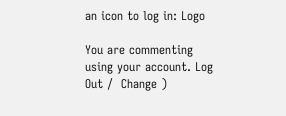an icon to log in: Logo

You are commenting using your account. Log Out /  Change )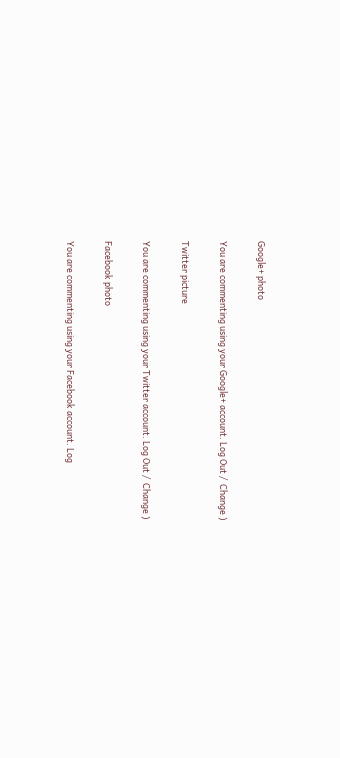Google+ photo

You are commenting using your Google+ account. Log Out /  Change )

Twitter picture

You are commenting using your Twitter account. Log Out /  Change )

Facebook photo

You are commenting using your Facebook account. Log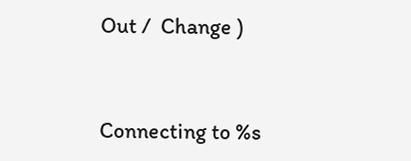Out /  Change )


Connecting to %s